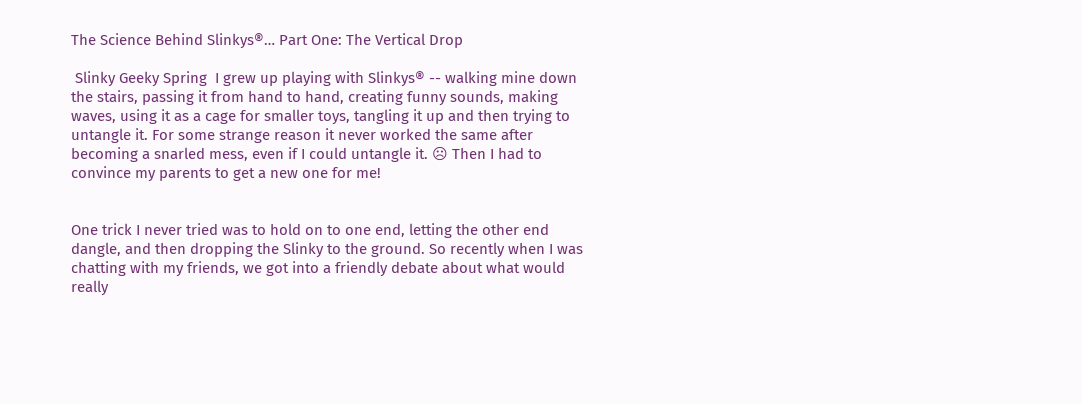The Science Behind Slinkys®… Part One: The Vertical Drop

 Slinky Geeky Spring  I grew up playing with Slinkys® -- walking mine down the stairs, passing it from hand to hand, creating funny sounds, making waves, using it as a cage for smaller toys, tangling it up and then trying to untangle it. For some strange reason it never worked the same after becoming a snarled mess, even if I could untangle it. ☹ Then I had to convince my parents to get a new one for me!


One trick I never tried was to hold on to one end, letting the other end dangle, and then dropping the Slinky to the ground. So recently when I was chatting with my friends, we got into a friendly debate about what would really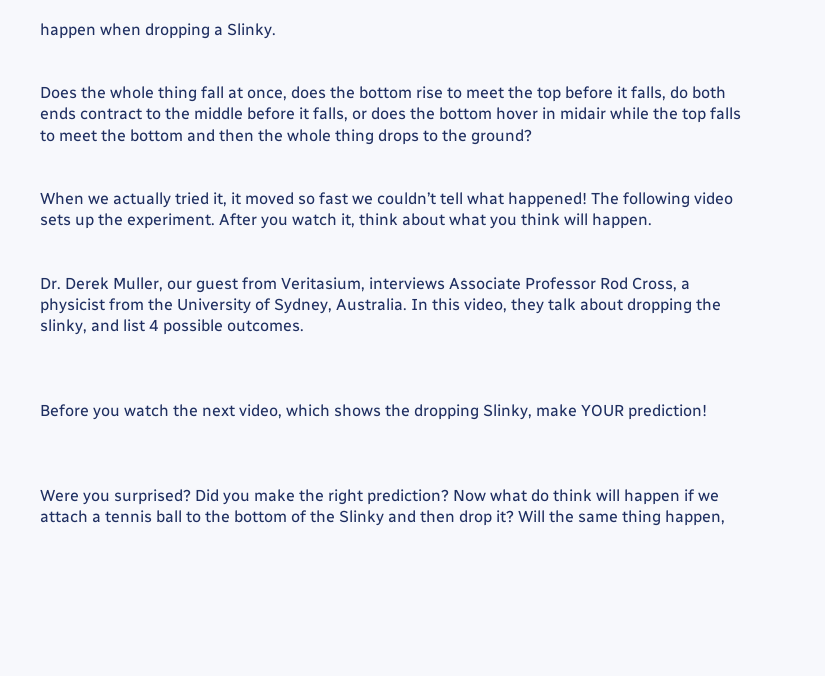happen when dropping a Slinky.


Does the whole thing fall at once, does the bottom rise to meet the top before it falls, do both ends contract to the middle before it falls, or does the bottom hover in midair while the top falls to meet the bottom and then the whole thing drops to the ground?


When we actually tried it, it moved so fast we couldn’t tell what happened! The following video sets up the experiment. After you watch it, think about what you think will happen.


Dr. Derek Muller, our guest from Veritasium, interviews Associate Professor Rod Cross, a physicist from the University of Sydney, Australia. In this video, they talk about dropping the slinky, and list 4 possible outcomes.



Before you watch the next video, which shows the dropping Slinky, make YOUR prediction!



Were you surprised? Did you make the right prediction? Now what do think will happen if we attach a tennis ball to the bottom of the Slinky and then drop it? Will the same thing happen,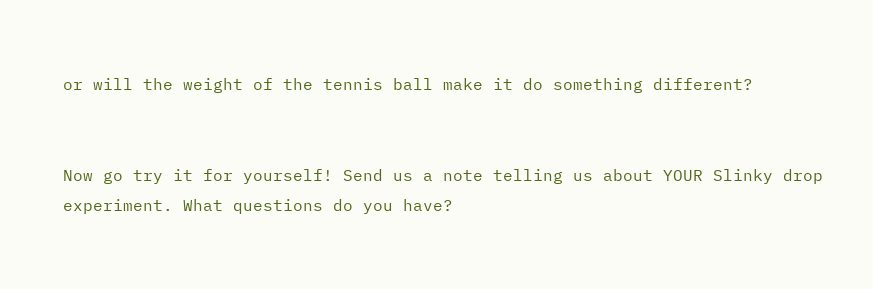or will the weight of the tennis ball make it do something different?


Now go try it for yourself! Send us a note telling us about YOUR Slinky drop experiment. What questions do you have?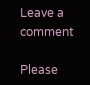Leave a comment

Please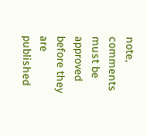note, comments must be approved before they are published